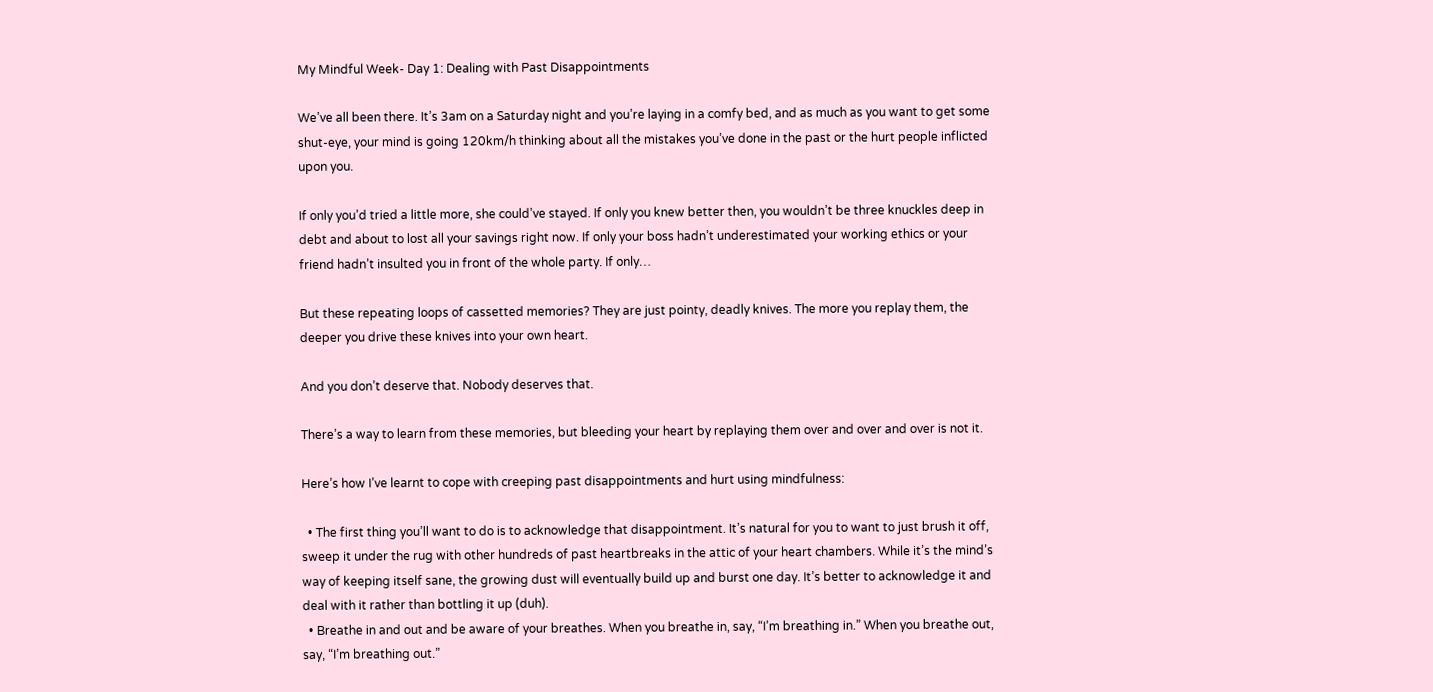My Mindful Week- Day 1: Dealing with Past Disappointments

We’ve all been there. It’s 3am on a Saturday night and you’re laying in a comfy bed, and as much as you want to get some shut-eye, your mind is going 120km/h thinking about all the mistakes you’ve done in the past or the hurt people inflicted upon you.

If only you’d tried a little more, she could’ve stayed. If only you knew better then, you wouldn’t be three knuckles deep in debt and about to lost all your savings right now. If only your boss hadn’t underestimated your working ethics or your friend hadn’t insulted you in front of the whole party. If only…

But these repeating loops of cassetted memories? They are just pointy, deadly knives. The more you replay them, the deeper you drive these knives into your own heart.

And you don’t deserve that. Nobody deserves that.

There’s a way to learn from these memories, but bleeding your heart by replaying them over and over and over is not it.

Here’s how I’ve learnt to cope with creeping past disappointments and hurt using mindfulness:

  • The first thing you’ll want to do is to acknowledge that disappointment. It’s natural for you to want to just brush it off, sweep it under the rug with other hundreds of past heartbreaks in the attic of your heart chambers. While it’s the mind’s way of keeping itself sane, the growing dust will eventually build up and burst one day. It’s better to acknowledge it and deal with it rather than bottling it up (duh).
  • Breathe in and out and be aware of your breathes. When you breathe in, say, “I’m breathing in.” When you breathe out, say, “I’m breathing out.”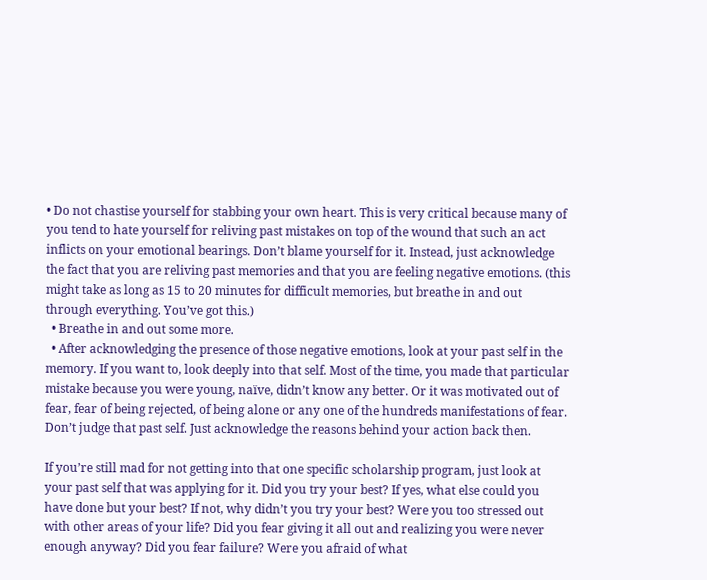• Do not chastise yourself for stabbing your own heart. This is very critical because many of you tend to hate yourself for reliving past mistakes on top of the wound that such an act inflicts on your emotional bearings. Don’t blame yourself for it. Instead, just acknowledge the fact that you are reliving past memories and that you are feeling negative emotions. (this might take as long as 15 to 20 minutes for difficult memories, but breathe in and out through everything. You’ve got this.)
  • Breathe in and out some more.
  • After acknowledging the presence of those negative emotions, look at your past self in the memory. If you want to, look deeply into that self. Most of the time, you made that particular mistake because you were young, naïve, didn’t know any better. Or it was motivated out of fear, fear of being rejected, of being alone or any one of the hundreds manifestations of fear. Don’t judge that past self. Just acknowledge the reasons behind your action back then.

If you’re still mad for not getting into that one specific scholarship program, just look at your past self that was applying for it. Did you try your best? If yes, what else could you have done but your best? If not, why didn’t you try your best? Were you too stressed out with other areas of your life? Did you fear giving it all out and realizing you were never enough anyway? Did you fear failure? Were you afraid of what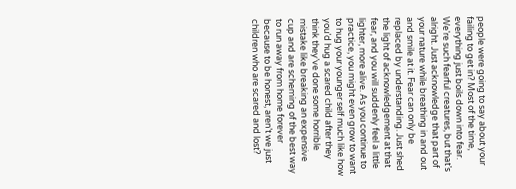people were going to say about your failing to get in? Most of the time, everything just boils down into fear. We’re such fearful creatures, but that’s alright. Just acknowledge that part of your nature while breathing in and out and smile at it. Fear can only be replaced by understanding. Just shed the light of acknowledgement at that fear, and you will suddenly feel a little lighter, more alive. As you continue to practice, you might even grow to want to hug your younger self much like how you’d hug a scared child after they think they’ve done some horrible mistake like breaking an expensive cup and are scheming of the best way to run away from home forever because to be honest, aren’t we just children who are scared and lost?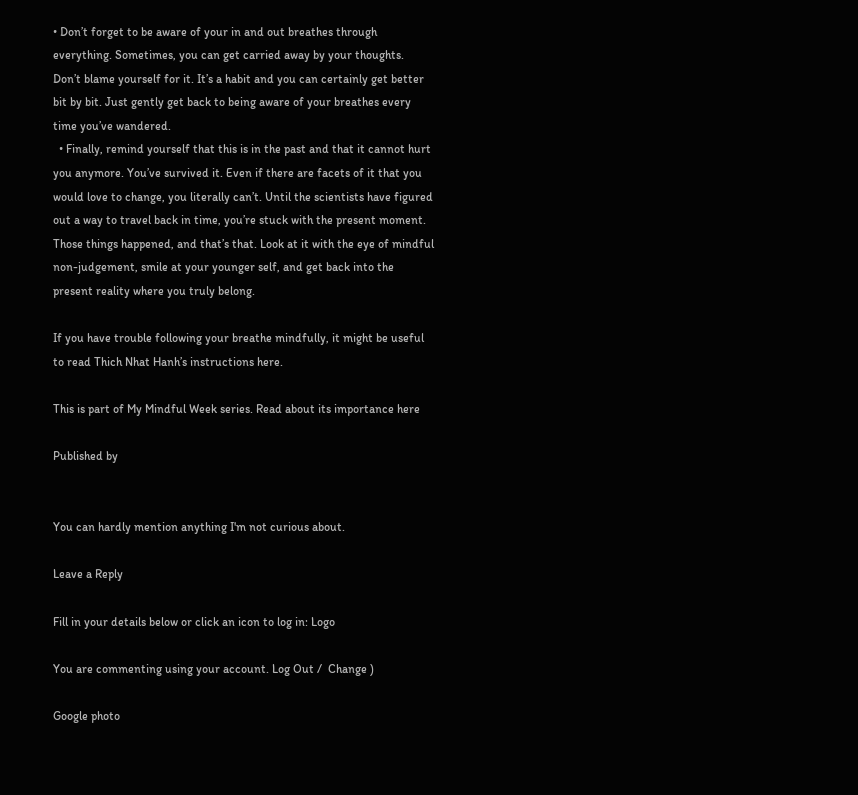• Don’t forget to be aware of your in and out breathes through everything. Sometimes, you can get carried away by your thoughts. Don’t blame yourself for it. It’s a habit and you can certainly get better bit by bit. Just gently get back to being aware of your breathes every time you’ve wandered.
  • Finally, remind yourself that this is in the past and that it cannot hurt you anymore. You’ve survived it. Even if there are facets of it that you would love to change, you literally can’t. Until the scientists have figured out a way to travel back in time, you’re stuck with the present moment. Those things happened, and that’s that. Look at it with the eye of mindful non-judgement, smile at your younger self, and get back into the present reality where you truly belong.

If you have trouble following your breathe mindfully, it might be useful to read Thich Nhat Hanh’s instructions here.

This is part of My Mindful Week series. Read about its importance here

Published by


You can hardly mention anything I'm not curious about.

Leave a Reply

Fill in your details below or click an icon to log in: Logo

You are commenting using your account. Log Out /  Change )

Google photo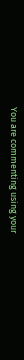You are commenting using your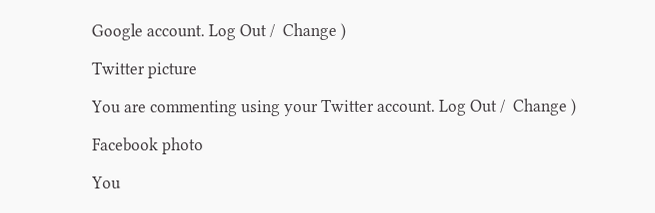Google account. Log Out /  Change )

Twitter picture

You are commenting using your Twitter account. Log Out /  Change )

Facebook photo

You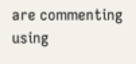are commenting using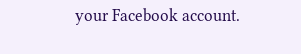your Facebook account.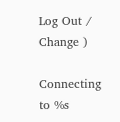Log Out /  Change )

Connecting to %s